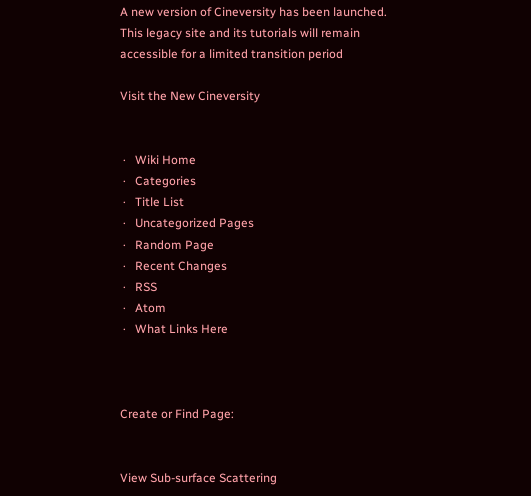A new version of Cineversity has been launched. This legacy site and its tutorials will remain accessible for a limited transition period

Visit the New Cineversity


 ·   Wiki Home
 ·   Categories
 ·   Title List
 ·   Uncategorized Pages
 ·   Random Page
 ·   Recent Changes
 ·   RSS
 ·   Atom
 ·   What Links Here



Create or Find Page:


View Sub-surface Scattering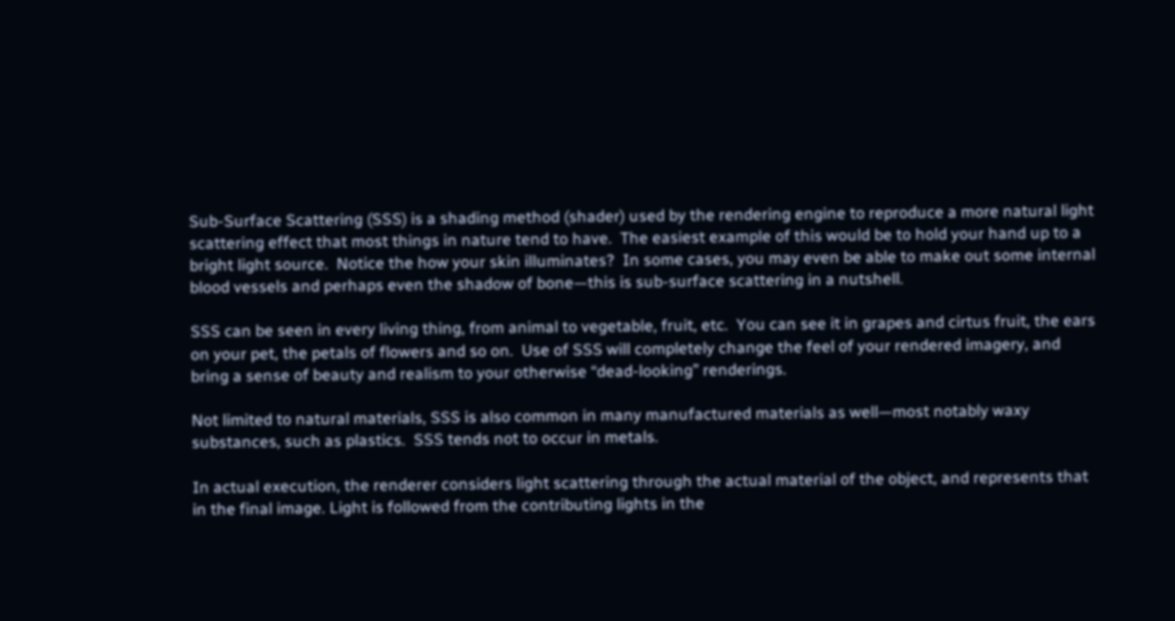Sub-Surface Scattering (SSS) is a shading method (shader) used by the rendering engine to reproduce a more natural light scattering effect that most things in nature tend to have.  The easiest example of this would be to hold your hand up to a bright light source.  Notice the how your skin illuminates?  In some cases, you may even be able to make out some internal blood vessels and perhaps even the shadow of bone—this is sub-surface scattering in a nutshell.

SSS can be seen in every living thing, from animal to vegetable, fruit, etc.  You can see it in grapes and cirtus fruit, the ears on your pet, the petals of flowers and so on.  Use of SSS will completely change the feel of your rendered imagery, and bring a sense of beauty and realism to your otherwise “dead-looking” renderings.

Not limited to natural materials, SSS is also common in many manufactured materials as well—most notably waxy substances, such as plastics.  SSS tends not to occur in metals.

In actual execution, the renderer considers light scattering through the actual material of the object, and represents that in the final image. Light is followed from the contributing lights in the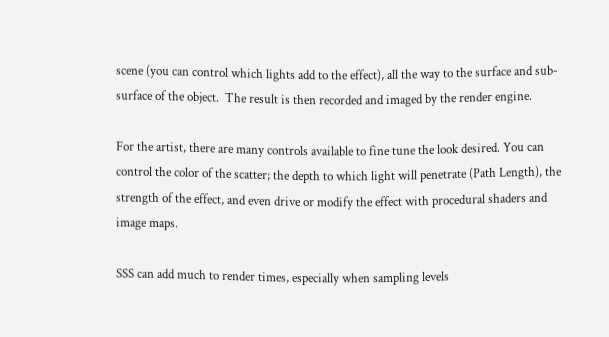scene (you can control which lights add to the effect), all the way to the surface and sub-surface of the object.  The result is then recorded and imaged by the render engine.

For the artist, there are many controls available to fine tune the look desired. You can control the color of the scatter; the depth to which light will penetrate (Path Length), the strength of the effect, and even drive or modify the effect with procedural shaders and image maps.

SSS can add much to render times, especially when sampling levels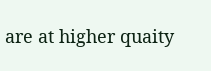are at higher quaity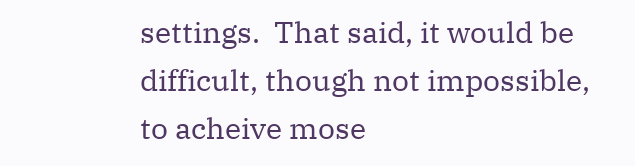settings.  That said, it would be difficult, though not impossible, to acheive mose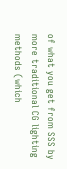of what you get from SSS by more traditional CG lighting methods (which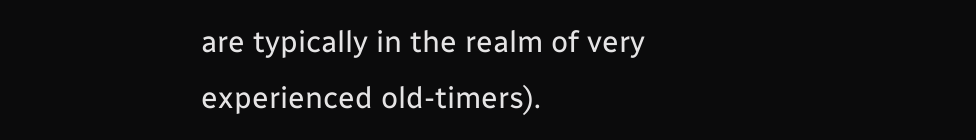are typically in the realm of very experienced old-timers).